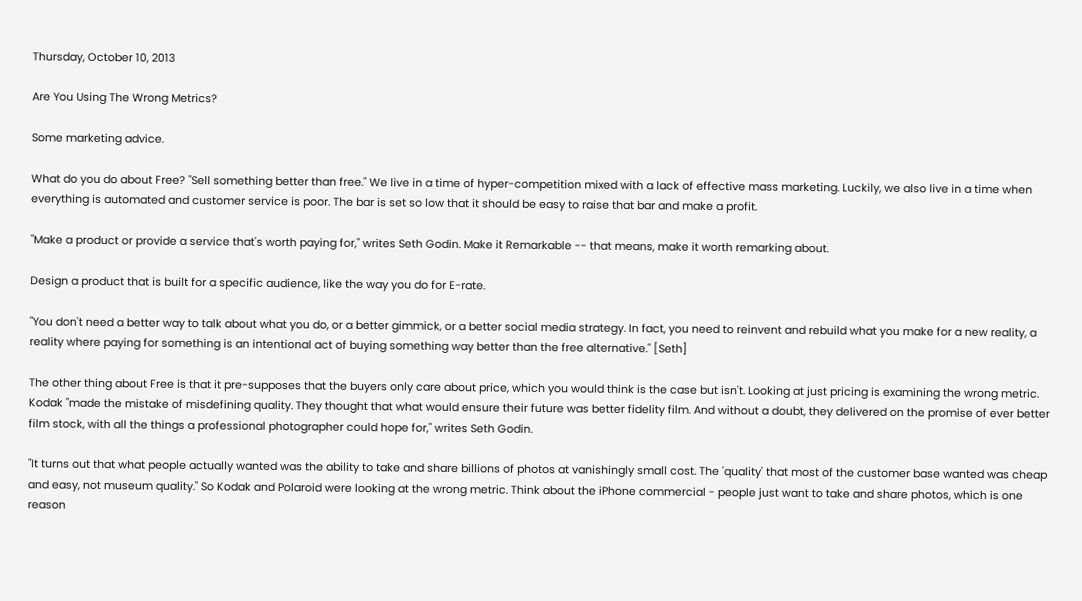Thursday, October 10, 2013

Are You Using The Wrong Metrics?

Some marketing advice.

What do you do about Free? "Sell something better than free." We live in a time of hyper-competition mixed with a lack of effective mass marketing. Luckily, we also live in a time when everything is automated and customer service is poor. The bar is set so low that it should be easy to raise that bar and make a profit.

"Make a product or provide a service that's worth paying for," writes Seth Godin. Make it Remarkable -- that means, make it worth remarking about.

Design a product that is built for a specific audience, like the way you do for E-rate.

"You don't need a better way to talk about what you do, or a better gimmick, or a better social media strategy. In fact, you need to reinvent and rebuild what you make for a new reality, a reality where paying for something is an intentional act of buying something way better than the free alternative." [Seth]

The other thing about Free is that it pre-supposes that the buyers only care about price, which you would think is the case but isn't. Looking at just pricing is examining the wrong metric. Kodak "made the mistake of misdefining quality. They thought that what would ensure their future was better fidelity film. And without a doubt, they delivered on the promise of ever better film stock, with all the things a professional photographer could hope for," writes Seth Godin.

"It turns out that what people actually wanted was the ability to take and share billions of photos at vanishingly small cost. The 'quality' that most of the customer base wanted was cheap and easy, not museum quality." So Kodak and Polaroid were looking at the wrong metric. Think about the iPhone commercial - people just want to take and share photos, which is one reason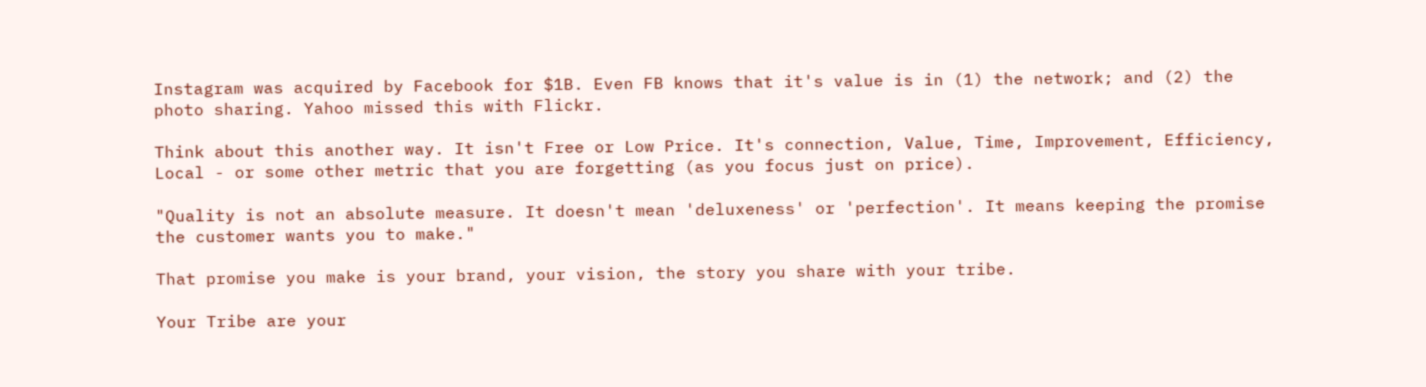Instagram was acquired by Facebook for $1B. Even FB knows that it's value is in (1) the network; and (2) the photo sharing. Yahoo missed this with Flickr.

Think about this another way. It isn't Free or Low Price. It's connection, Value, Time, Improvement, Efficiency, Local - or some other metric that you are forgetting (as you focus just on price).

"Quality is not an absolute measure. It doesn't mean 'deluxeness' or 'perfection'. It means keeping the promise the customer wants you to make."

That promise you make is your brand, your vision, the story you share with your tribe.

Your Tribe are your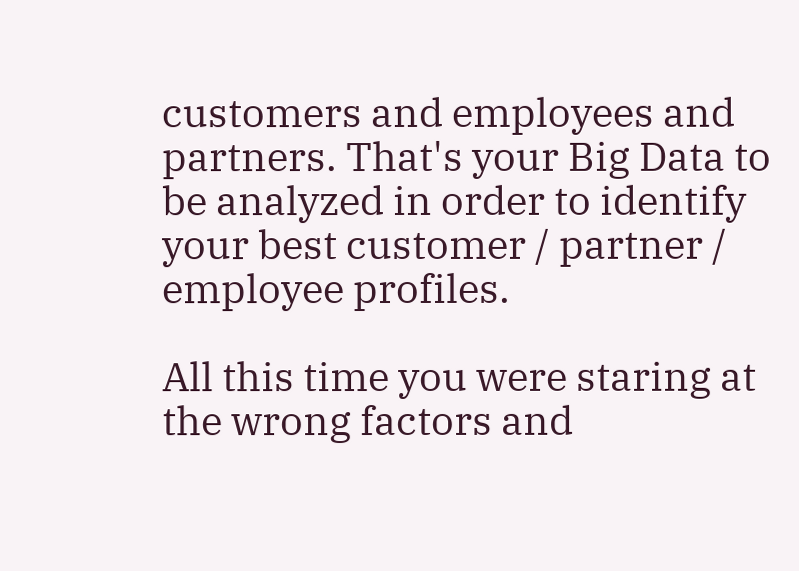customers and employees and partners. That's your Big Data to be analyzed in order to identify your best customer / partner / employee profiles.

All this time you were staring at the wrong factors and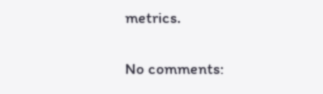metrics.

No comments: